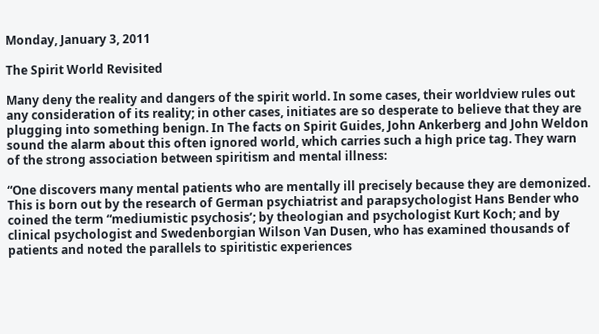Monday, January 3, 2011

The Spirit World Revisited

Many deny the reality and dangers of the spirit world. In some cases, their worldview rules out any consideration of its reality; in other cases, initiates are so desperate to believe that they are plugging into something benign. In The facts on Spirit Guides, John Ankerberg and John Weldon sound the alarm about this often ignored world, which carries such a high price tag. They warn of the strong association between spiritism and mental illness:

“One discovers many mental patients who are mentally ill precisely because they are demonized. This is born out by the research of German psychiatrist and parapsychologist Hans Bender who coined the term “mediumistic psychosis’; by theologian and psychologist Kurt Koch; and by clinical psychologist and Swedenborgian Wilson Van Dusen, who has examined thousands of patients and noted the parallels to spiritistic experiences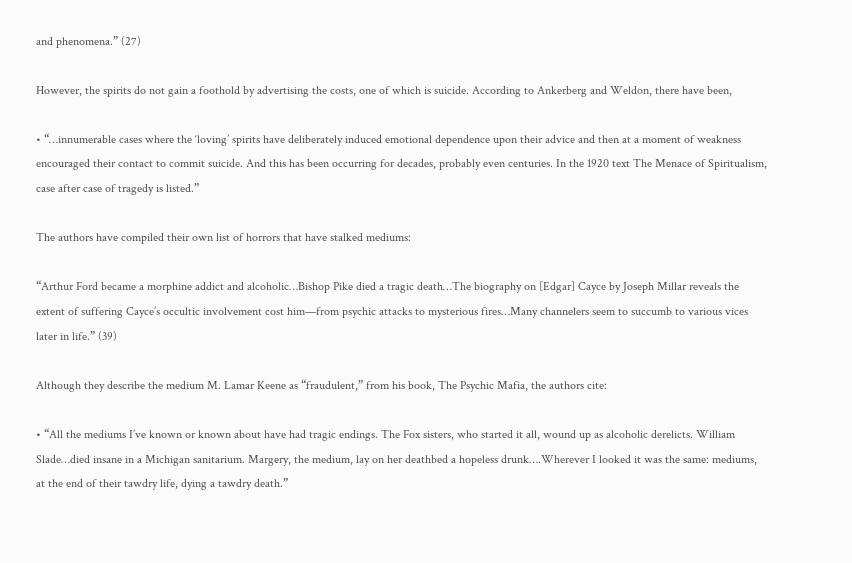and phenomena.” (27)

However, the spirits do not gain a foothold by advertising the costs, one of which is suicide. According to Ankerberg and Weldon, there have been,

• “…innumerable cases where the ‘loving’ spirits have deliberately induced emotional dependence upon their advice and then at a moment of weakness encouraged their contact to commit suicide. And this has been occurring for decades, probably even centuries. In the 1920 text The Menace of Spiritualism, case after case of tragedy is listed.”

The authors have compiled their own list of horrors that have stalked mediums:

“Arthur Ford became a morphine addict and alcoholic…Bishop Pike died a tragic death…The biography on [Edgar] Cayce by Joseph Millar reveals the extent of suffering Cayce’s occultic involvement cost him—from psychic attacks to mysterious fires…Many channelers seem to succumb to various vices later in life.” (39)

Although they describe the medium M. Lamar Keene as “fraudulent,” from his book, The Psychic Mafia, the authors cite:

• “All the mediums I’ve known or known about have had tragic endings. The Fox sisters, who started it all, wound up as alcoholic derelicts. William Slade…died insane in a Michigan sanitarium. Margery, the medium, lay on her deathbed a hopeless drunk….Wherever I looked it was the same: mediums, at the end of their tawdry life, dying a tawdry death.”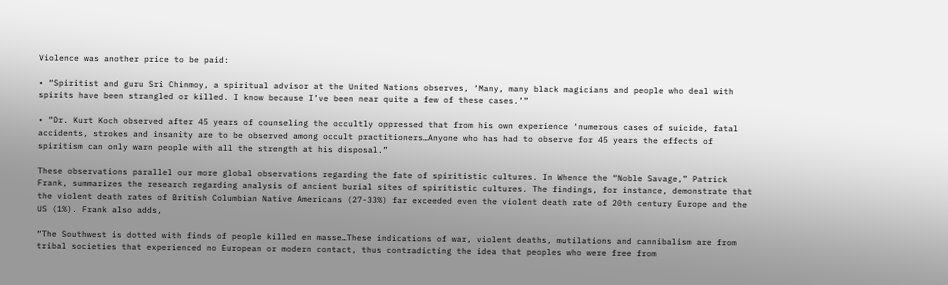Violence was another price to be paid:

• “Spiritist and guru Sri Chinmoy, a spiritual advisor at the United Nations observes, ‘Many, many black magicians and people who deal with spirits have been strangled or killed. I know because I’ve been near quite a few of these cases.’”

• “Dr. Kurt Koch observed after 45 years of counseling the occultly oppressed that from his own experience ‘numerous cases of suicide, fatal accidents, strokes and insanity are to be observed among occult practitioners…Anyone who has had to observe for 45 years the effects of spiritism can only warn people with all the strength at his disposal.”

These observations parallel our more global observations regarding the fate of spiritistic cultures. In Whence the “Noble Savage,” Patrick Frank, summarizes the research regarding analysis of ancient burial sites of spiritistic cultures. The findings, for instance, demonstrate that the violent death rates of British Columbian Native Americans (27-33%) far exceeded even the violent death rate of 20th century Europe and the US (1%). Frank also adds,

“The Southwest is dotted with finds of people killed en masse…These indications of war, violent deaths, mutilations and cannibalism are from tribal societies that experienced no European or modern contact, thus contradicting the idea that peoples who were free from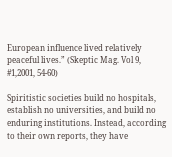European influence lived relatively peaceful lives.” (Skeptic Mag. Vol 9, #1,2001, 54-60)

Spiritistic societies build no hospitals, establish no universities, and build no enduring institutions. Instead, according to their own reports, they have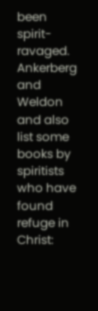been spirit-ravaged. Ankerberg and Weldon and also list some books by spiritists who have found refuge in Christ: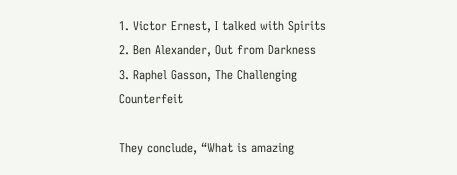1. Victor Ernest, I talked with Spirits
2. Ben Alexander, Out from Darkness
3. Raphel Gasson, The Challenging Counterfeit

They conclude, “What is amazing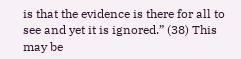is that the evidence is there for all to see and yet it is ignored.” (38) This may be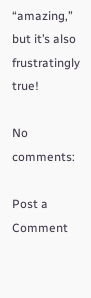“amazing,” but it’s also frustratingly true!

No comments:

Post a Comment